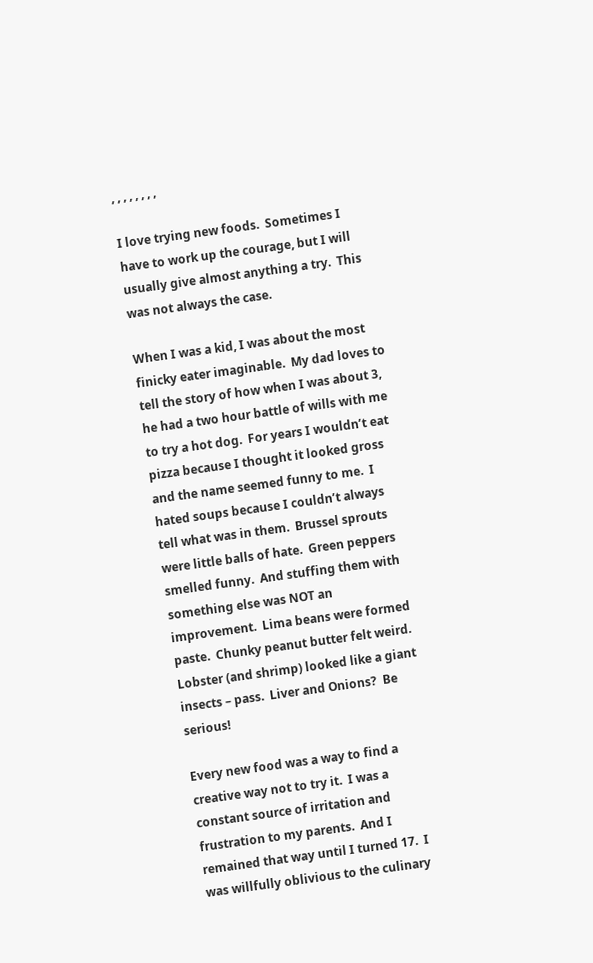, , , , , , , ,

I love trying new foods.  Sometimes I have to work up the courage, but I will usually give almost anything a try.  This was not always the case.

When I was a kid, I was about the most finicky eater imaginable.  My dad loves to tell the story of how when I was about 3, he had a two hour battle of wills with me to try a hot dog.  For years I wouldn’t eat pizza because I thought it looked gross and the name seemed funny to me.  I hated soups because I couldn’t always tell what was in them.  Brussel sprouts were little balls of hate.  Green peppers smelled funny.  And stuffing them with something else was NOT an improvement.  Lima beans were formed paste.  Chunky peanut butter felt weird.  Lobster (and shrimp) looked like a giant insects – pass.  Liver and Onions?  Be serious!

Every new food was a way to find a creative way not to try it.  I was a constant source of irritation and frustration to my parents.  And I remained that way until I turned 17.  I was willfully oblivious to the culinary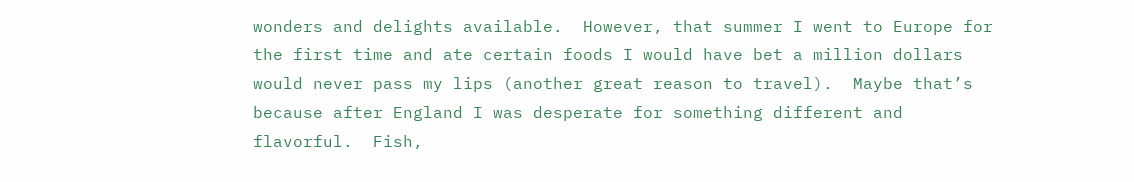wonders and delights available.  However, that summer I went to Europe for the first time and ate certain foods I would have bet a million dollars would never pass my lips (another great reason to travel).  Maybe that’s because after England I was desperate for something different and flavorful.  Fish,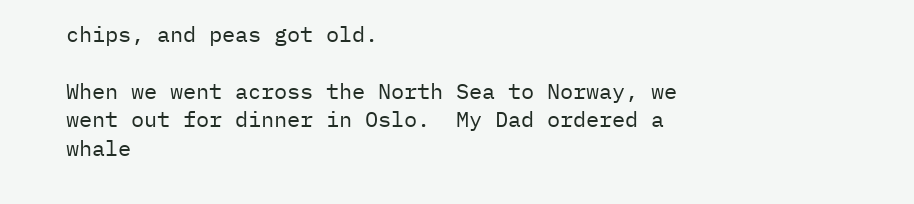chips, and peas got old.

When we went across the North Sea to Norway, we went out for dinner in Oslo.  My Dad ordered a whale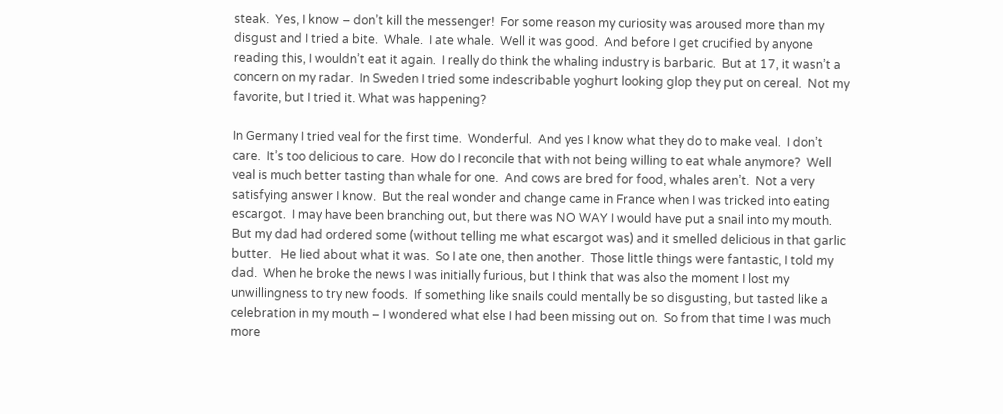steak.  Yes, I know – don’t kill the messenger!  For some reason my curiosity was aroused more than my disgust and I tried a bite.  Whale.  I ate whale.  Well it was good.  And before I get crucified by anyone reading this, I wouldn’t eat it again.  I really do think the whaling industry is barbaric.  But at 17, it wasn’t a concern on my radar.  In Sweden I tried some indescribable yoghurt looking glop they put on cereal.  Not my favorite, but I tried it. What was happening?

In Germany I tried veal for the first time.  Wonderful.  And yes I know what they do to make veal.  I don’t care.  It’s too delicious to care.  How do I reconcile that with not being willing to eat whale anymore?  Well veal is much better tasting than whale for one.  And cows are bred for food, whales aren’t.  Not a very satisfying answer I know.  But the real wonder and change came in France when I was tricked into eating escargot.  I may have been branching out, but there was NO WAY I would have put a snail into my mouth.  But my dad had ordered some (without telling me what escargot was) and it smelled delicious in that garlic butter.   He lied about what it was.  So I ate one, then another.  Those little things were fantastic, I told my dad.  When he broke the news I was initially furious, but I think that was also the moment I lost my unwillingness to try new foods.  If something like snails could mentally be so disgusting, but tasted like a celebration in my mouth – I wondered what else I had been missing out on.  So from that time I was much more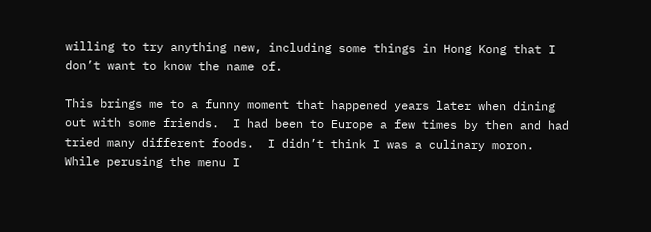willing to try anything new, including some things in Hong Kong that I don’t want to know the name of.

This brings me to a funny moment that happened years later when dining out with some friends.  I had been to Europe a few times by then and had tried many different foods.  I didn’t think I was a culinary moron.  While perusing the menu I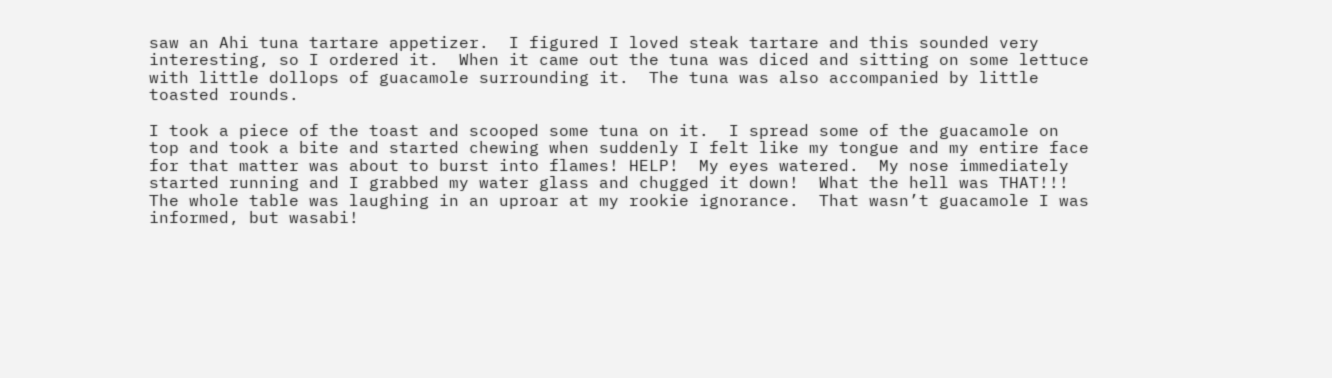saw an Ahi tuna tartare appetizer.  I figured I loved steak tartare and this sounded very interesting, so I ordered it.  When it came out the tuna was diced and sitting on some lettuce with little dollops of guacamole surrounding it.  The tuna was also accompanied by little toasted rounds.

I took a piece of the toast and scooped some tuna on it.  I spread some of the guacamole on top and took a bite and started chewing when suddenly I felt like my tongue and my entire face for that matter was about to burst into flames! HELP!  My eyes watered.  My nose immediately started running and I grabbed my water glass and chugged it down!  What the hell was THAT!!!  The whole table was laughing in an uproar at my rookie ignorance.  That wasn’t guacamole I was informed, but wasabi!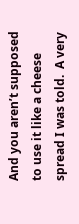And you aren’t supposed to use it like a cheese spread I was told.  A very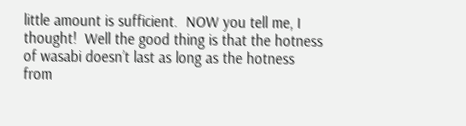little amount is sufficient.  NOW you tell me, I thought!  Well the good thing is that the hotness of wasabi doesn’t last as long as the hotness from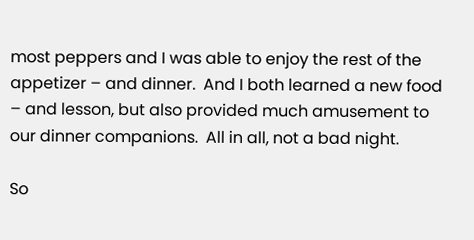most peppers and I was able to enjoy the rest of the appetizer – and dinner.  And I both learned a new food – and lesson, but also provided much amusement to our dinner companions.  All in all, not a bad night.

So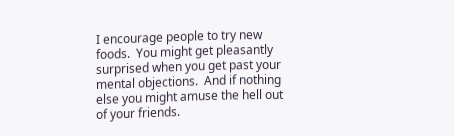I encourage people to try new foods.  You might get pleasantly surprised when you get past your mental objections.  And if nothing else you might amuse the hell out of your friends.